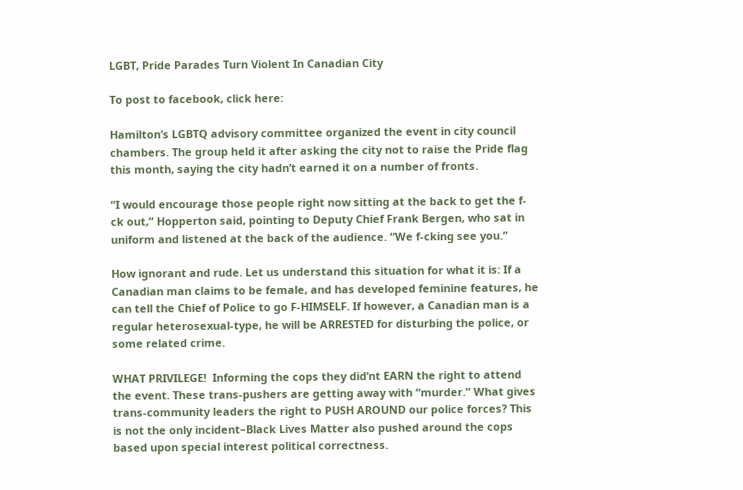LGBT, Pride Parades Turn Violent In Canadian City

To post to facebook, click here:

Hamilton’s LGBTQ advisory committee organized the event in city council chambers. The group held it after asking the city not to raise the Pride flag this month, saying the city hadn’t earned it on a number of fronts.

“I would encourage those people right now sitting at the back to get the f-ck out,” Hopperton said, pointing to Deputy Chief Frank Bergen, who sat in uniform and listened at the back of the audience. “We f-cking see you.”

How ignorant and rude. Let us understand this situation for what it is: If a Canadian man claims to be female, and has developed feminine features, he can tell the Chief of Police to go F-HIMSELF. If however, a Canadian man is a regular heterosexual-type, he will be ARRESTED for disturbing the police, or some related crime.

WHAT PRIVILEGE!  Informing the cops they did’nt EARN the right to attend the event. These trans-pushers are getting away with “murder.” What gives trans-community leaders the right to PUSH AROUND our police forces? This is not the only incident–Black Lives Matter also pushed around the cops based upon special interest political correctness.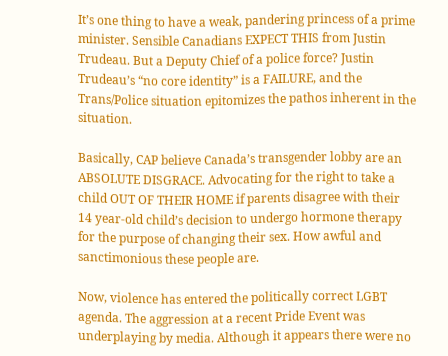It’s one thing to have a weak, pandering princess of a prime minister. Sensible Canadians EXPECT THIS from Justin Trudeau. But a Deputy Chief of a police force? Justin Trudeau’s “no core identity” is a FAILURE, and the Trans/Police situation epitomizes the pathos inherent in the situation.

Basically, CAP believe Canada’s transgender lobby are an ABSOLUTE DISGRACE. Advocating for the right to take a child OUT OF THEIR HOME if parents disagree with their 14 year-old child’s decision to undergo hormone therapy for the purpose of changing their sex. How awful and sanctimonious these people are.

Now, violence has entered the politically correct LGBT agenda. The aggression at a recent Pride Event was underplaying by media. Although it appears there were no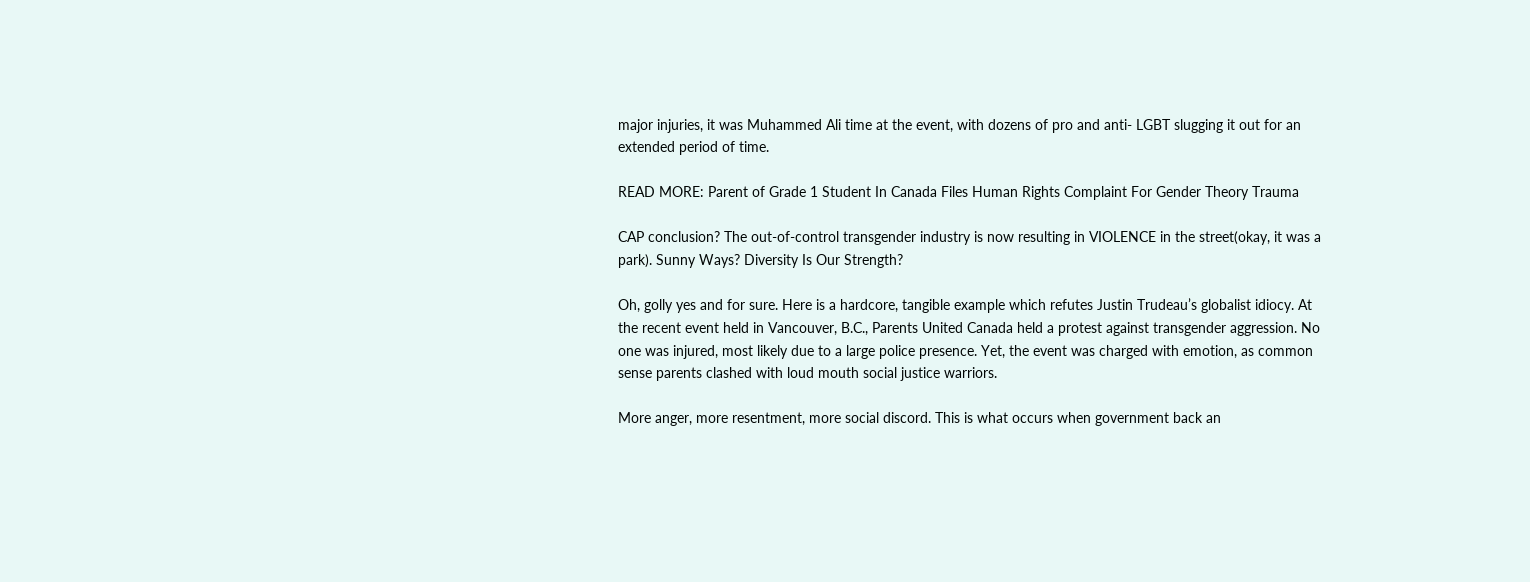major injuries, it was Muhammed Ali time at the event, with dozens of pro and anti- LGBT slugging it out for an extended period of time.

READ MORE: Parent of Grade 1 Student In Canada Files Human Rights Complaint For Gender Theory Trauma

CAP conclusion? The out-of-control transgender industry is now resulting in VIOLENCE in the street(okay, it was a park). Sunny Ways? Diversity Is Our Strength?

Oh, golly yes and for sure. Here is a hardcore, tangible example which refutes Justin Trudeau’s globalist idiocy. At the recent event held in Vancouver, B.C., Parents United Canada held a protest against transgender aggression. No one was injured, most likely due to a large police presence. Yet, the event was charged with emotion, as common sense parents clashed with loud mouth social justice warriors.

More anger, more resentment, more social discord. This is what occurs when government back an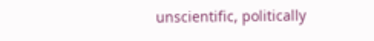unscientific, politically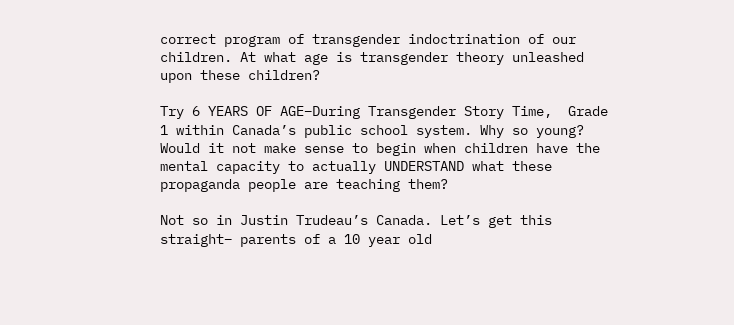correct program of transgender indoctrination of our children. At what age is transgender theory unleashed upon these children?

Try 6 YEARS OF AGE–During Transgender Story Time,  Grade 1 within Canada’s public school system. Why so young? Would it not make sense to begin when children have the mental capacity to actually UNDERSTAND what these propaganda people are teaching them?

Not so in Justin Trudeau’s Canada. Let’s get this straight– parents of a 10 year old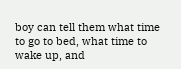boy can tell them what time to go to bed, what time to wake up, and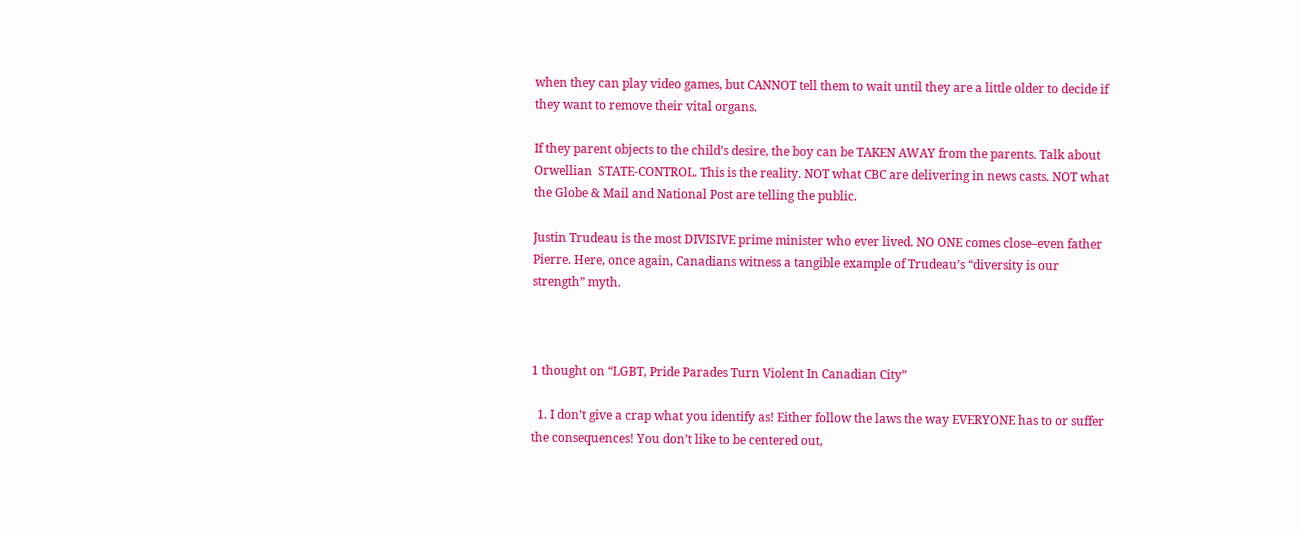when they can play video games, but CANNOT tell them to wait until they are a little older to decide if they want to remove their vital organs.

If they parent objects to the child’s desire, the boy can be TAKEN AWAY from the parents. Talk about Orwellian  STATE-CONTROL. This is the reality. NOT what CBC are delivering in news casts. NOT what the Globe & Mail and National Post are telling the public.

Justin Trudeau is the most DIVISIVE prime minister who ever lived. NO ONE comes close–even father Pierre. Here, once again, Canadians witness a tangible example of Trudeau’s “diversity is our strength” myth.



1 thought on “LGBT, Pride Parades Turn Violent In Canadian City”

  1. I don’t give a crap what you identify as! Either follow the laws the way EVERYONE has to or suffer the consequences! You don’t like to be centered out,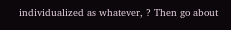individualized as whatever, ? Then go about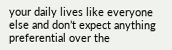your daily lives like everyone else and don’t expect anything preferential over the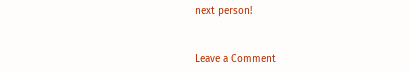next person!


Leave a Comment